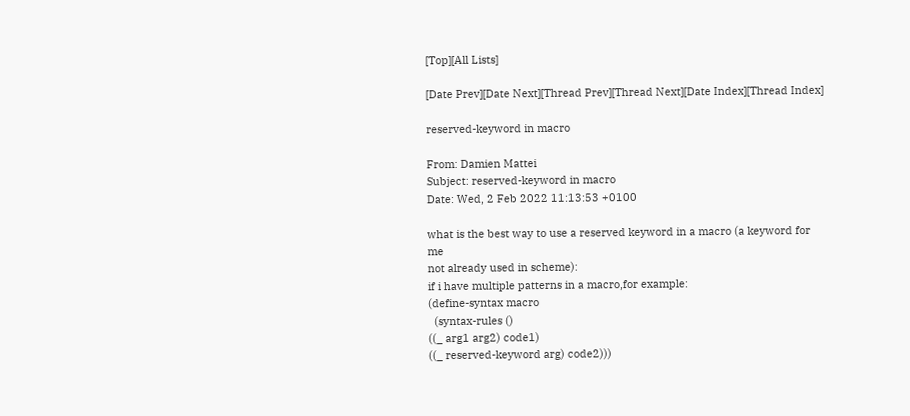[Top][All Lists]

[Date Prev][Date Next][Thread Prev][Thread Next][Date Index][Thread Index]

reserved-keyword in macro

From: Damien Mattei
Subject: reserved-keyword in macro
Date: Wed, 2 Feb 2022 11:13:53 +0100

what is the best way to use a reserved keyword in a macro (a keyword for me
not already used in scheme):
if i have multiple patterns in a macro,for example:
(define-syntax macro
  (syntax-rules ()
((_ arg1 arg2) code1)
((_ reserved-keyword arg) code2)))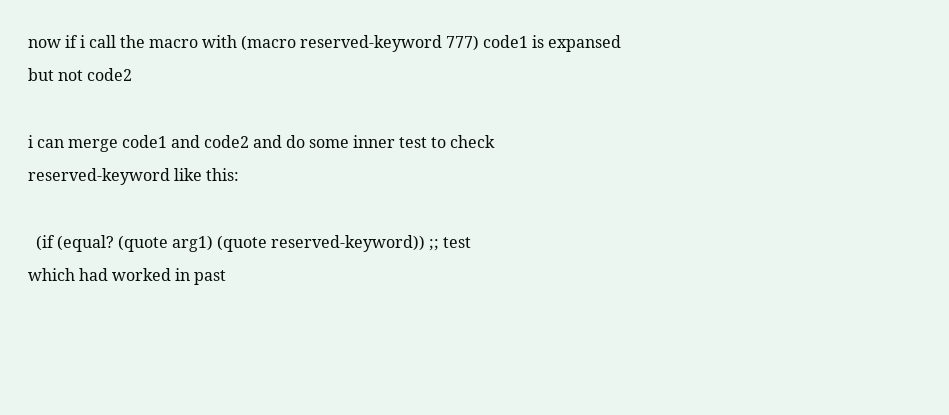now if i call the macro with (macro reserved-keyword 777) code1 is expansed
but not code2

i can merge code1 and code2 and do some inner test to check
reserved-keyword like this:

  (if (equal? (quote arg1) (quote reserved-keyword)) ;; test
which had worked in past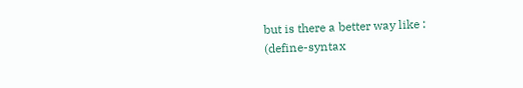but is there a better way like :
(define-syntax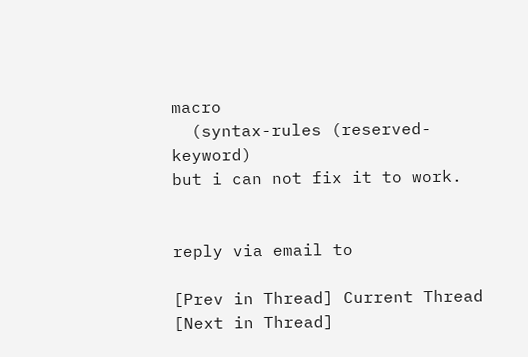macro
  (syntax-rules (reserved-keyword)
but i can not fix it to work.


reply via email to

[Prev in Thread] Current Thread [Next in Thread]